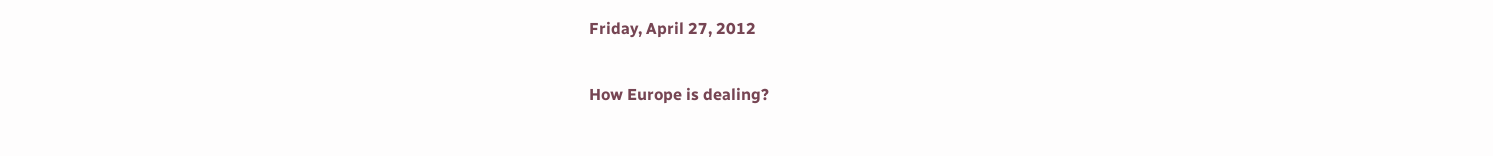Friday, April 27, 2012

How Europe is dealing?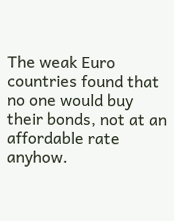The weak Euro countries found that no one would buy their bonds, not at an affordable rate anyhow.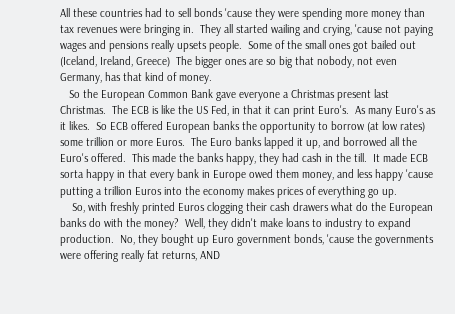All these countries had to sell bonds 'cause they were spending more money than tax revenues were bringing in.  They all started wailing and crying, 'cause not paying wages and pensions really upsets people.  Some of the small ones got bailed out (Iceland, Ireland, Greece)  The bigger ones are so big that nobody, not even Germany, has that kind of money.
   So the European Common Bank gave everyone a Christmas present last Christmas.  The ECB is like the US Fed, in that it can print Euro's.  As many Euro's as it likes.  So ECB offered European banks the opportunity to borrow (at low rates) some trillion or more Euros.  The Euro banks lapped it up, and borrowed all the Euro's offered.  This made the banks happy, they had cash in the till.  It made ECB sorta happy in that every bank in Europe owed them money, and less happy 'cause putting a trillion Euros into the economy makes prices of everything go up.
    So, with freshly printed Euros clogging their cash drawers what do the European banks do with the money?  Well, they didn't make loans to industry to expand production.  No, they bought up Euro government bonds, 'cause the governments were offering really fat returns, AND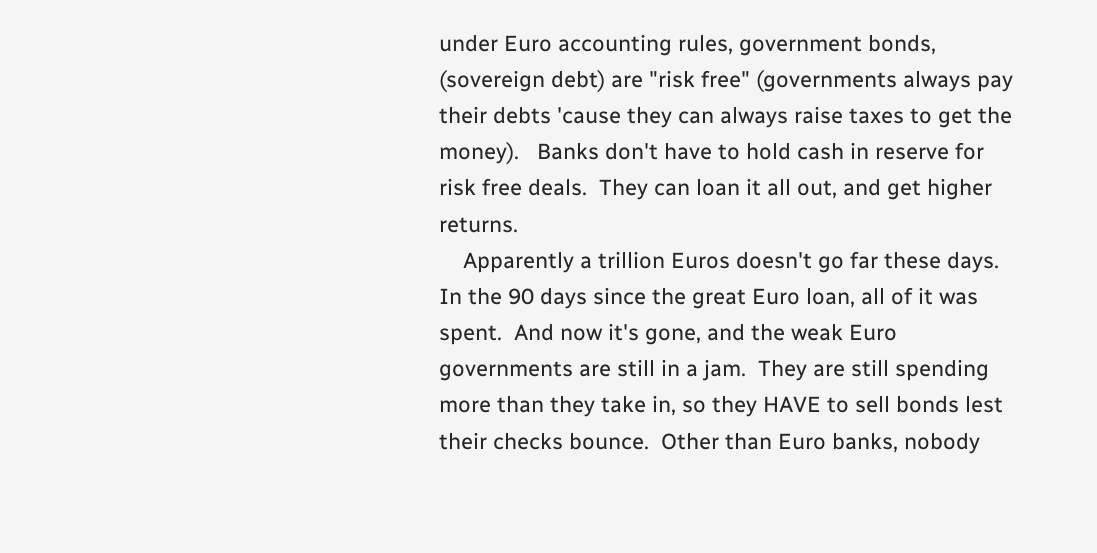under Euro accounting rules, government bonds, (sovereign debt) are "risk free" (governments always pay their debts 'cause they can always raise taxes to get the money).   Banks don't have to hold cash in reserve for risk free deals.  They can loan it all out, and get higher returns.
    Apparently a trillion Euros doesn't go far these days.  In the 90 days since the great Euro loan, all of it was spent.  And now it's gone, and the weak Euro governments are still in a jam.  They are still spending more than they take in, so they HAVE to sell bonds lest their checks bounce.  Other than Euro banks, nobody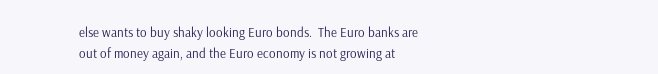else wants to buy shaky looking Euro bonds.  The Euro banks are out of money again, and the Euro economy is not growing at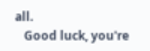all.
   Good luck, you're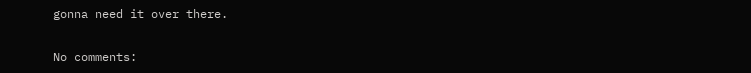gonna need it over there.

No comments: